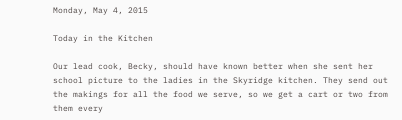Monday, May 4, 2015

Today in the Kitchen

Our lead cook, Becky, should have known better when she sent her school picture to the ladies in the Skyridge kitchen. They send out the makings for all the food we serve, so we get a cart or two from them every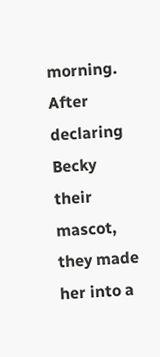morning. After declaring Becky their mascot, they made her into a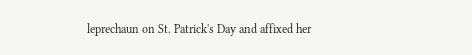leprechaun on St. Patrick's Day and affixed her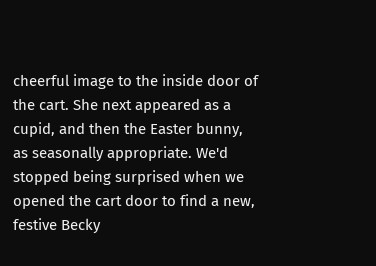cheerful image to the inside door of the cart. She next appeared as a cupid, and then the Easter bunny, as seasonally appropriate. We'd stopped being surprised when we opened the cart door to find a new, festive Becky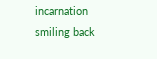incarnation smiling back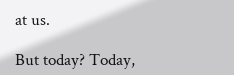at us.

But today? Today,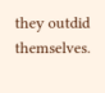they outdid themselves.